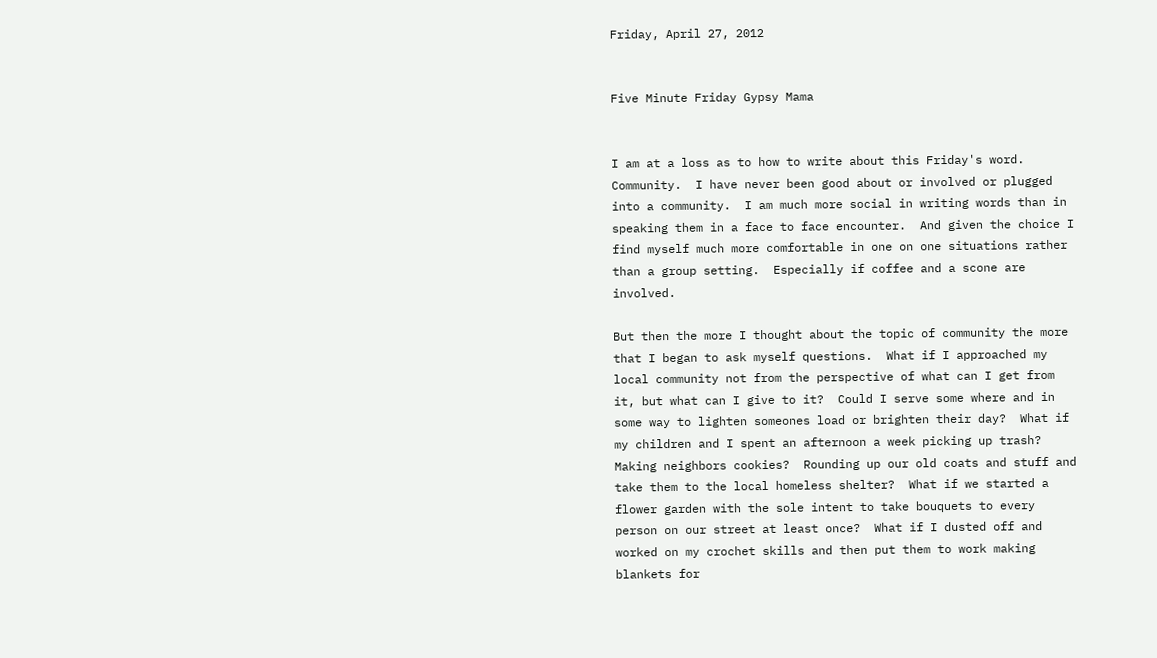Friday, April 27, 2012


Five Minute Friday Gypsy Mama


I am at a loss as to how to write about this Friday's word.  Community.  I have never been good about or involved or plugged into a community.  I am much more social in writing words than in speaking them in a face to face encounter.  And given the choice I find myself much more comfortable in one on one situations rather than a group setting.  Especially if coffee and a scone are involved.

But then the more I thought about the topic of community the more that I began to ask myself questions.  What if I approached my local community not from the perspective of what can I get from it, but what can I give to it?  Could I serve some where and in some way to lighten someones load or brighten their day?  What if my children and I spent an afternoon a week picking up trash?  Making neighbors cookies?  Rounding up our old coats and stuff and take them to the local homeless shelter?  What if we started a flower garden with the sole intent to take bouquets to every person on our street at least once?  What if I dusted off and worked on my crochet skills and then put them to work making blankets for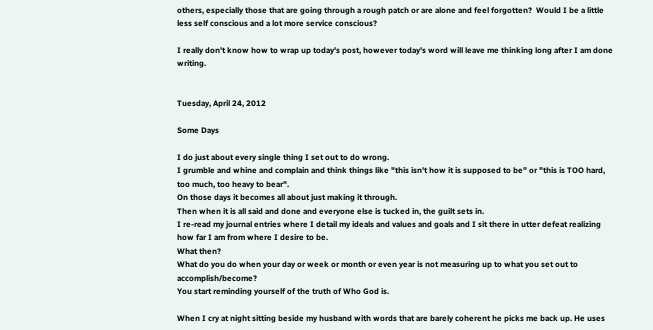others, especially those that are going through a rough patch or are alone and feel forgotten?  Would I be a little less self conscious and a lot more service conscious?

I really don't know how to wrap up today's post, however today's word will leave me thinking long after I am done writing.


Tuesday, April 24, 2012

Some Days

I do just about every single thing I set out to do wrong.
I grumble and whine and complain and think things like "this isn't how it is supposed to be" or "this is TOO hard, too much, too heavy to bear".
On those days it becomes all about just making it through.
Then when it is all said and done and everyone else is tucked in, the guilt sets in.
I re-read my journal entries where I detail my ideals and values and goals and I sit there in utter defeat realizing how far I am from where I desire to be.
What then?
What do you do when your day or week or month or even year is not measuring up to what you set out to accomplish/become?
You start reminding yourself of the truth of Who God is.

When I cry at night sitting beside my husband with words that are barely coherent he picks me back up. He uses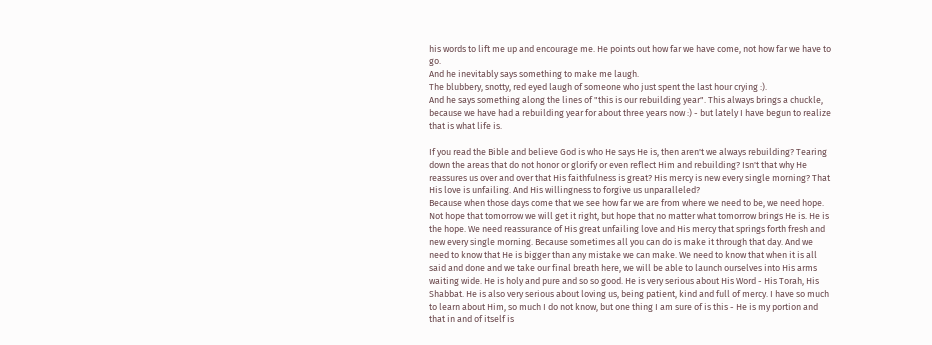his words to lift me up and encourage me. He points out how far we have come, not how far we have to go.
And he inevitably says something to make me laugh.
The blubbery, snotty, red eyed laugh of someone who just spent the last hour crying :).
And he says something along the lines of "this is our rebuilding year". This always brings a chuckle, because we have had a rebuilding year for about three years now :) - but lately I have begun to realize that is what life is.

If you read the Bible and believe God is who He says He is, then aren't we always rebuilding? Tearing down the areas that do not honor or glorify or even reflect Him and rebuilding? Isn't that why He reassures us over and over that His faithfulness is great? His mercy is new every single morning? That His love is unfailing. And His willingness to forgive us unparalleled?
Because when those days come that we see how far we are from where we need to be, we need hope. Not hope that tomorrow we will get it right, but hope that no matter what tomorrow brings He is. He is the hope. We need reassurance of His great unfailing love and His mercy that springs forth fresh and new every single morning. Because sometimes all you can do is make it through that day. And we need to know that He is bigger than any mistake we can make. We need to know that when it is all said and done and we take our final breath here, we will be able to launch ourselves into His arms waiting wide. He is holy and pure and so so good. He is very serious about His Word - His Torah, His Shabbat. He is also very serious about loving us, being patient, kind and full of mercy. I have so much to learn about Him, so much I do not know, but one thing I am sure of is this - He is my portion and that in and of itself is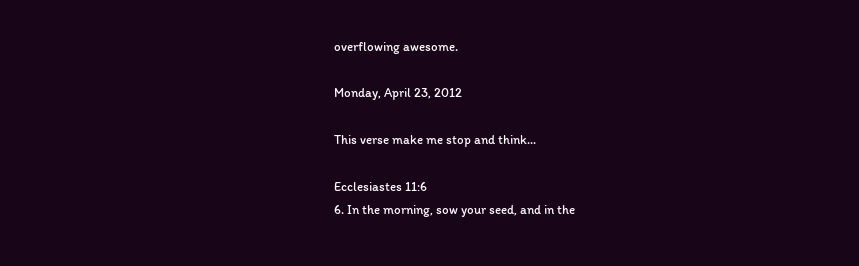overflowing awesome.

Monday, April 23, 2012

This verse make me stop and think...

Ecclesiastes 11:6
6. In the morning, sow your seed, and in the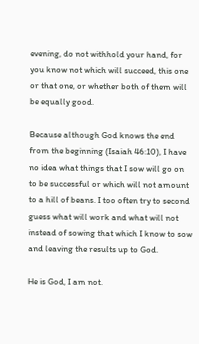evening, do not withhold your hand, for you know not which will succeed, this one or that one, or whether both of them will be equally good.

Because although God knows the end from the beginning (Isaiah 46:10), I have no idea what things that I sow will go on to be successful or which will not amount to a hill of beans. I too often try to second guess what will work and what will not instead of sowing that which I know to sow and leaving the results up to God.

He is God, I am not.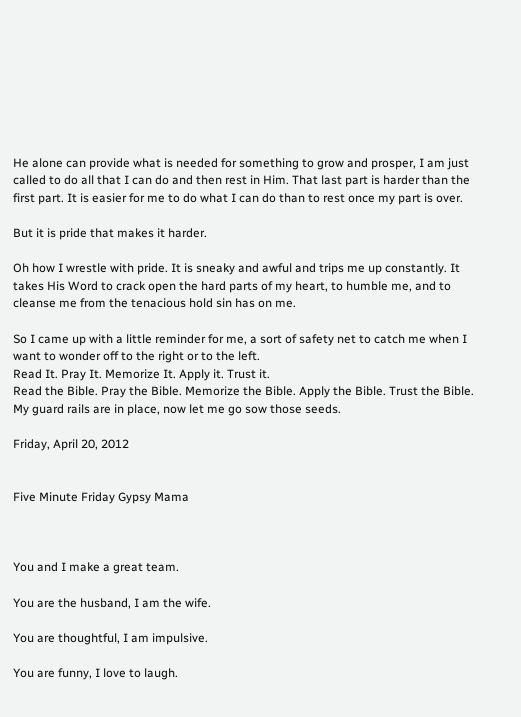He alone can provide what is needed for something to grow and prosper, I am just called to do all that I can do and then rest in Him. That last part is harder than the first part. It is easier for me to do what I can do than to rest once my part is over.

But it is pride that makes it harder.

Oh how I wrestle with pride. It is sneaky and awful and trips me up constantly. It takes His Word to crack open the hard parts of my heart, to humble me, and to cleanse me from the tenacious hold sin has on me.

So I came up with a little reminder for me, a sort of safety net to catch me when I want to wonder off to the right or to the left.
Read It. Pray It. Memorize It. Apply it. Trust it.
Read the Bible. Pray the Bible. Memorize the Bible. Apply the Bible. Trust the Bible.
My guard rails are in place, now let me go sow those seeds.

Friday, April 20, 2012


Five Minute Friday Gypsy Mama



You and I make a great team.

You are the husband, I am the wife.

You are thoughtful, I am impulsive.

You are funny, I love to laugh.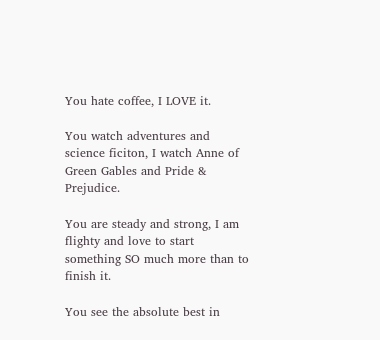You hate coffee, I LOVE it.

You watch adventures and science ficiton, I watch Anne of Green Gables and Pride & Prejudice.

You are steady and strong, I am flighty and love to start something SO much more than to finish it.

You see the absolute best in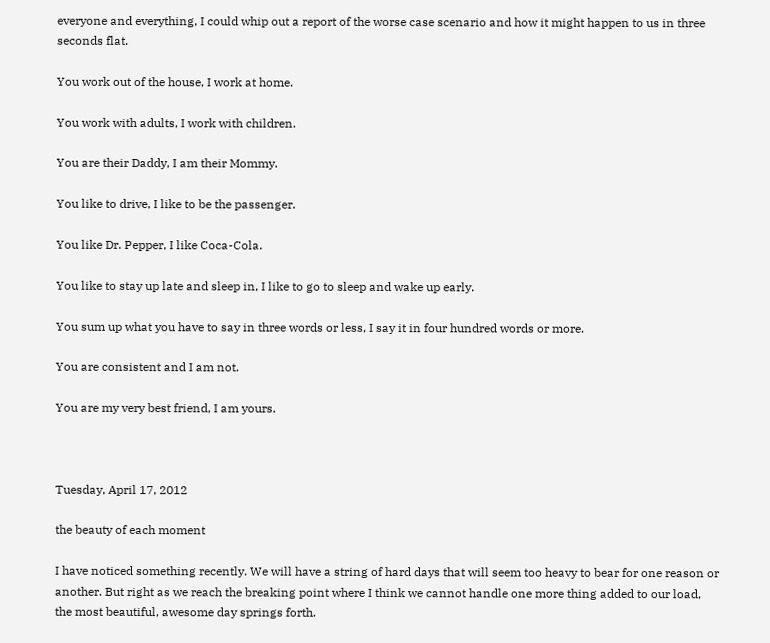everyone and everything, I could whip out a report of the worse case scenario and how it might happen to us in three seconds flat.

You work out of the house, I work at home.

You work with adults, I work with children.

You are their Daddy, I am their Mommy.

You like to drive, I like to be the passenger.

You like Dr. Pepper, I like Coca-Cola.

You like to stay up late and sleep in, I like to go to sleep and wake up early.

You sum up what you have to say in three words or less, I say it in four hundred words or more.

You are consistent and I am not.

You are my very best friend, I am yours.



Tuesday, April 17, 2012

the beauty of each moment

I have noticed something recently. We will have a string of hard days that will seem too heavy to bear for one reason or another. But right as we reach the breaking point where I think we cannot handle one more thing added to our load, the most beautiful, awesome day springs forth.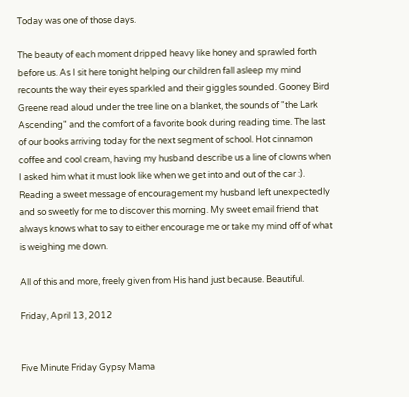Today was one of those days.

The beauty of each moment dripped heavy like honey and sprawled forth before us. As I sit here tonight helping our children fall asleep my mind recounts the way their eyes sparkled and their giggles sounded. Gooney Bird Greene read aloud under the tree line on a blanket, the sounds of "the Lark Ascending" and the comfort of a favorite book during reading time. The last of our books arriving today for the next segment of school. Hot cinnamon coffee and cool cream, having my husband describe us a line of clowns when I asked him what it must look like when we get into and out of the car :). Reading a sweet message of encouragement my husband left unexpectedly and so sweetly for me to discover this morning. My sweet email friend that always knows what to say to either encourage me or take my mind off of what is weighing me down.

All of this and more, freely given from His hand just because. Beautiful.

Friday, April 13, 2012


Five Minute Friday Gypsy Mama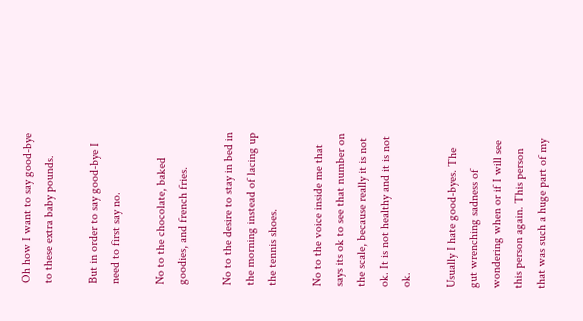Oh how I want to say good-bye to these extra baby pounds.

But in order to say good-bye I need to first say no.

No to the chocolate, baked goodies, and french fries.

No to the desire to stay in bed in the morning instead of lacing up the tennis shoes.

No to the voice inside me that says its ok to see that number on the scale, because really it is not ok. It is not healthy and it is not ok.

Usually I hate good-byes. The gut wrenching sadness of wondering when or if I will see this person again. This person that was such a huge part of my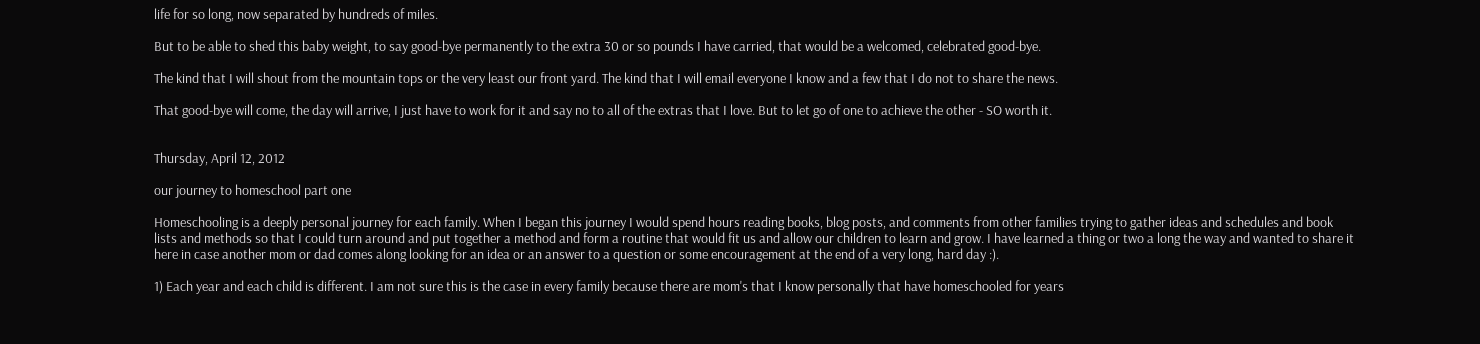life for so long, now separated by hundreds of miles.

But to be able to shed this baby weight, to say good-bye permanently to the extra 30 or so pounds I have carried, that would be a welcomed, celebrated good-bye.

The kind that I will shout from the mountain tops or the very least our front yard. The kind that I will email everyone I know and a few that I do not to share the news.

That good-bye will come, the day will arrive, I just have to work for it and say no to all of the extras that I love. But to let go of one to achieve the other - SO worth it.


Thursday, April 12, 2012

our journey to homeschool part one

Homeschooling is a deeply personal journey for each family. When I began this journey I would spend hours reading books, blog posts, and comments from other families trying to gather ideas and schedules and book lists and methods so that I could turn around and put together a method and form a routine that would fit us and allow our children to learn and grow. I have learned a thing or two a long the way and wanted to share it here in case another mom or dad comes along looking for an idea or an answer to a question or some encouragement at the end of a very long, hard day :).

1) Each year and each child is different. I am not sure this is the case in every family because there are mom's that I know personally that have homeschooled for years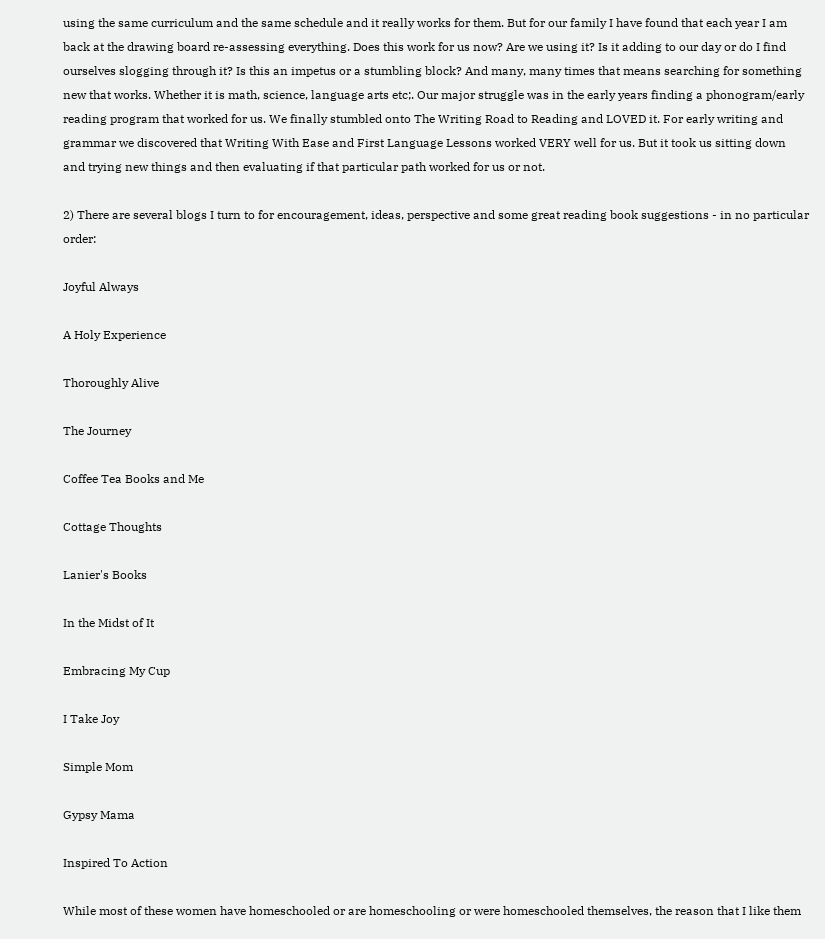using the same curriculum and the same schedule and it really works for them. But for our family I have found that each year I am back at the drawing board re-assessing everything. Does this work for us now? Are we using it? Is it adding to our day or do I find ourselves slogging through it? Is this an impetus or a stumbling block? And many, many times that means searching for something new that works. Whether it is math, science, language arts etc;. Our major struggle was in the early years finding a phonogram/early reading program that worked for us. We finally stumbled onto The Writing Road to Reading and LOVED it. For early writing and grammar we discovered that Writing With Ease and First Language Lessons worked VERY well for us. But it took us sitting down and trying new things and then evaluating if that particular path worked for us or not.

2) There are several blogs I turn to for encouragement, ideas, perspective and some great reading book suggestions - in no particular order:

Joyful Always

A Holy Experience

Thoroughly Alive

The Journey

Coffee Tea Books and Me

Cottage Thoughts

Lanier's Books

In the Midst of It

Embracing My Cup

I Take Joy

Simple Mom

Gypsy Mama

Inspired To Action

While most of these women have homeschooled or are homeschooling or were homeschooled themselves, the reason that I like them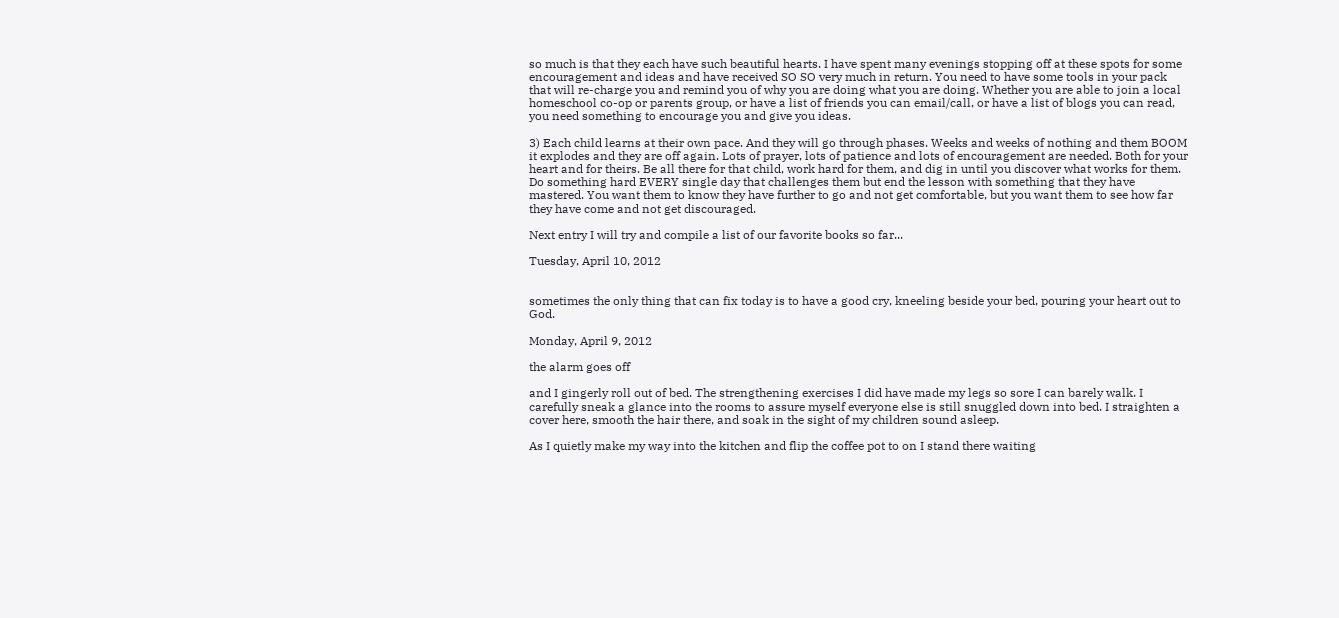so much is that they each have such beautiful hearts. I have spent many evenings stopping off at these spots for some encouragement and ideas and have received SO SO very much in return. You need to have some tools in your pack that will re-charge you and remind you of why you are doing what you are doing. Whether you are able to join a local homeschool co-op or parents group, or have a list of friends you can email/call, or have a list of blogs you can read, you need something to encourage you and give you ideas.

3) Each child learns at their own pace. And they will go through phases. Weeks and weeks of nothing and them BOOM it explodes and they are off again. Lots of prayer, lots of patience and lots of encouragement are needed. Both for your heart and for theirs. Be all there for that child, work hard for them, and dig in until you discover what works for them. Do something hard EVERY single day that challenges them but end the lesson with something that they have mastered. You want them to know they have further to go and not get comfortable, but you want them to see how far they have come and not get discouraged.

Next entry I will try and compile a list of our favorite books so far...

Tuesday, April 10, 2012


sometimes the only thing that can fix today is to have a good cry, kneeling beside your bed, pouring your heart out to God.

Monday, April 9, 2012

the alarm goes off

and I gingerly roll out of bed. The strengthening exercises I did have made my legs so sore I can barely walk. I carefully sneak a glance into the rooms to assure myself everyone else is still snuggled down into bed. I straighten a cover here, smooth the hair there, and soak in the sight of my children sound asleep.

As I quietly make my way into the kitchen and flip the coffee pot to on I stand there waiting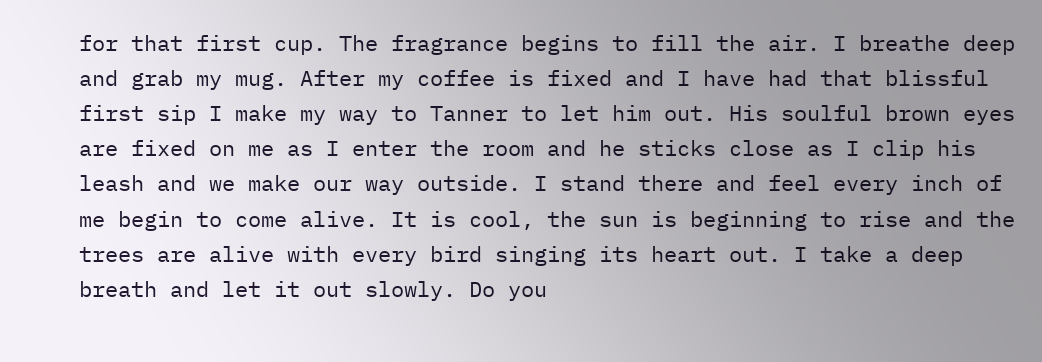for that first cup. The fragrance begins to fill the air. I breathe deep and grab my mug. After my coffee is fixed and I have had that blissful first sip I make my way to Tanner to let him out. His soulful brown eyes are fixed on me as I enter the room and he sticks close as I clip his leash and we make our way outside. I stand there and feel every inch of me begin to come alive. It is cool, the sun is beginning to rise and the trees are alive with every bird singing its heart out. I take a deep breath and let it out slowly. Do you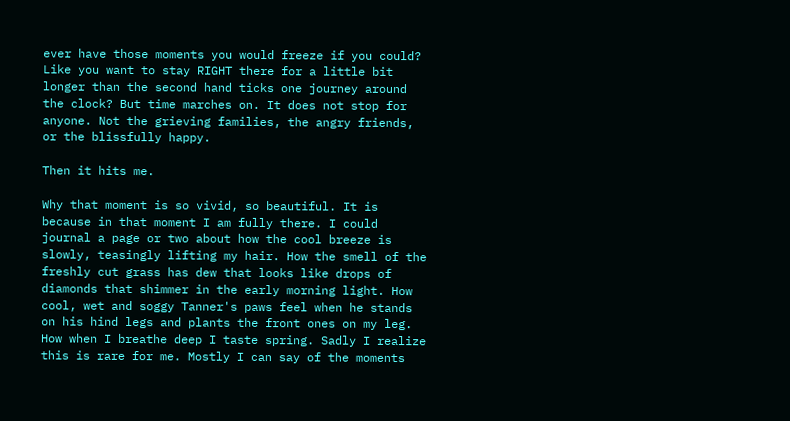ever have those moments you would freeze if you could? Like you want to stay RIGHT there for a little bit longer than the second hand ticks one journey around the clock? But time marches on. It does not stop for anyone. Not the grieving families, the angry friends, or the blissfully happy.

Then it hits me.

Why that moment is so vivid, so beautiful. It is because in that moment I am fully there. I could journal a page or two about how the cool breeze is slowly, teasingly lifting my hair. How the smell of the freshly cut grass has dew that looks like drops of diamonds that shimmer in the early morning light. How cool, wet and soggy Tanner's paws feel when he stands on his hind legs and plants the front ones on my leg. How when I breathe deep I taste spring. Sadly I realize this is rare for me. Mostly I can say of the moments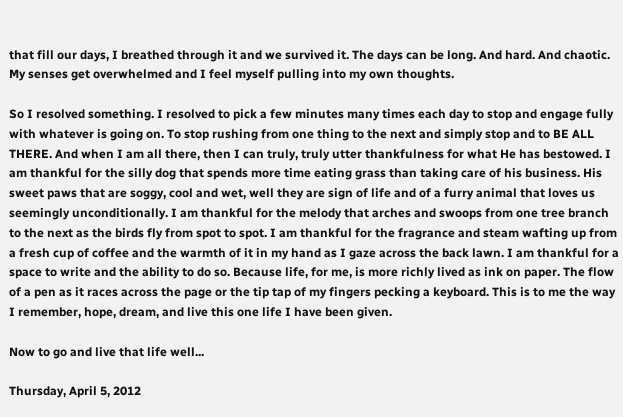that fill our days, I breathed through it and we survived it. The days can be long. And hard. And chaotic. My senses get overwhelmed and I feel myself pulling into my own thoughts.

So I resolved something. I resolved to pick a few minutes many times each day to stop and engage fully with whatever is going on. To stop rushing from one thing to the next and simply stop and to BE ALL THERE. And when I am all there, then I can truly, truly utter thankfulness for what He has bestowed. I am thankful for the silly dog that spends more time eating grass than taking care of his business. His sweet paws that are soggy, cool and wet, well they are sign of life and of a furry animal that loves us seemingly unconditionally. I am thankful for the melody that arches and swoops from one tree branch to the next as the birds fly from spot to spot. I am thankful for the fragrance and steam wafting up from a fresh cup of coffee and the warmth of it in my hand as I gaze across the back lawn. I am thankful for a space to write and the ability to do so. Because life, for me, is more richly lived as ink on paper. The flow of a pen as it races across the page or the tip tap of my fingers pecking a keyboard. This is to me the way I remember, hope, dream, and live this one life I have been given.

Now to go and live that life well...

Thursday, April 5, 2012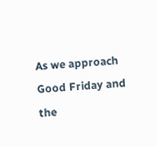As we approach Good Friday and the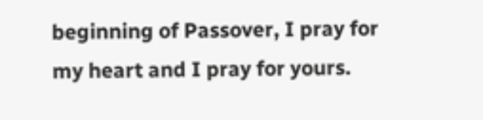beginning of Passover, I pray for my heart and I pray for yours.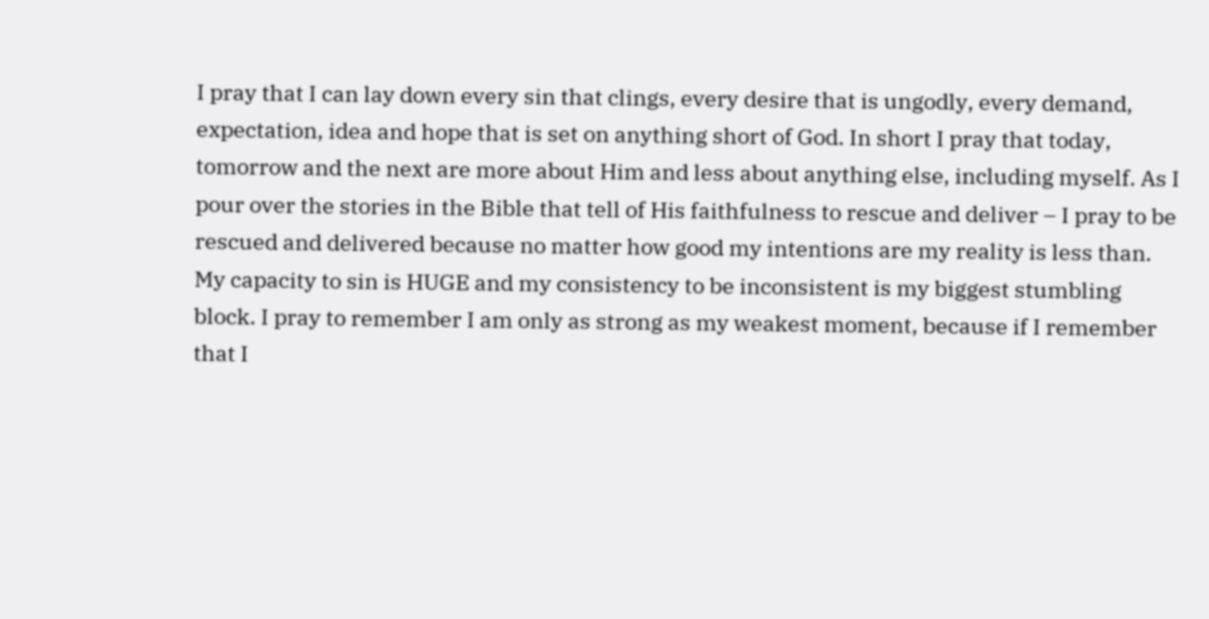I pray that I can lay down every sin that clings, every desire that is ungodly, every demand, expectation, idea and hope that is set on anything short of God. In short I pray that today, tomorrow and the next are more about Him and less about anything else, including myself. As I pour over the stories in the Bible that tell of His faithfulness to rescue and deliver – I pray to be rescued and delivered because no matter how good my intentions are my reality is less than. My capacity to sin is HUGE and my consistency to be inconsistent is my biggest stumbling block. I pray to remember I am only as strong as my weakest moment, because if I remember that I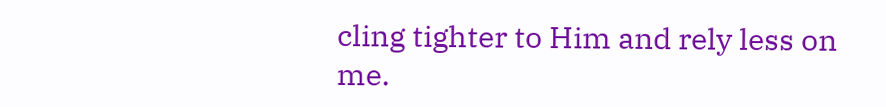cling tighter to Him and rely less on me.